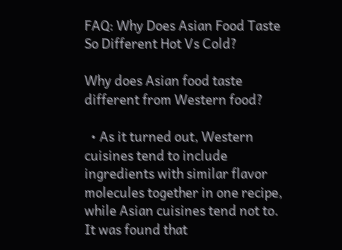FAQ: Why Does Asian Food Taste So Different Hot Vs Cold?

Why does Asian food taste different from Western food?

  • As it turned out, Western cuisines tend to include ingredients with similar flavor molecules together in one recipe, while Asian cuisines tend not to. It was found that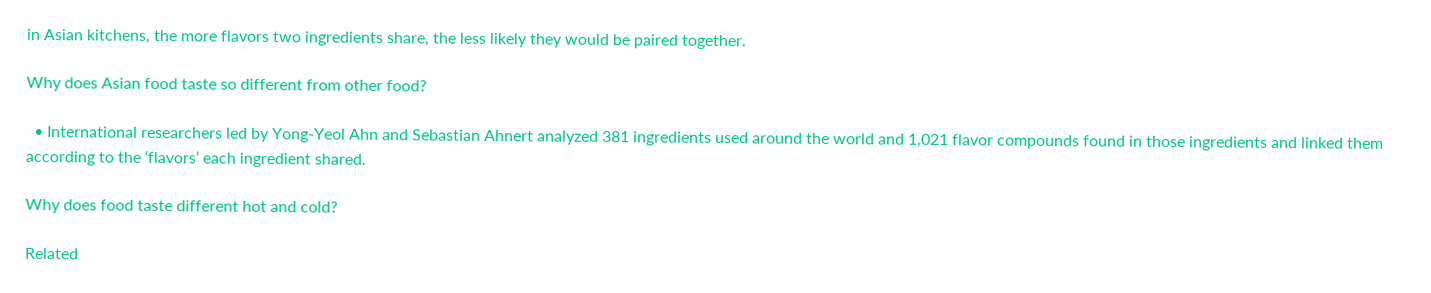in Asian kitchens, the more flavors two ingredients share, the less likely they would be paired together.

Why does Asian food taste so different from other food?

  • International researchers led by Yong-Yeol Ahn and Sebastian Ahnert analyzed 381 ingredients used around the world and 1,021 flavor compounds found in those ingredients and linked them according to the ‘flavors’ each ingredient shared.

Why does food taste different hot and cold?

Related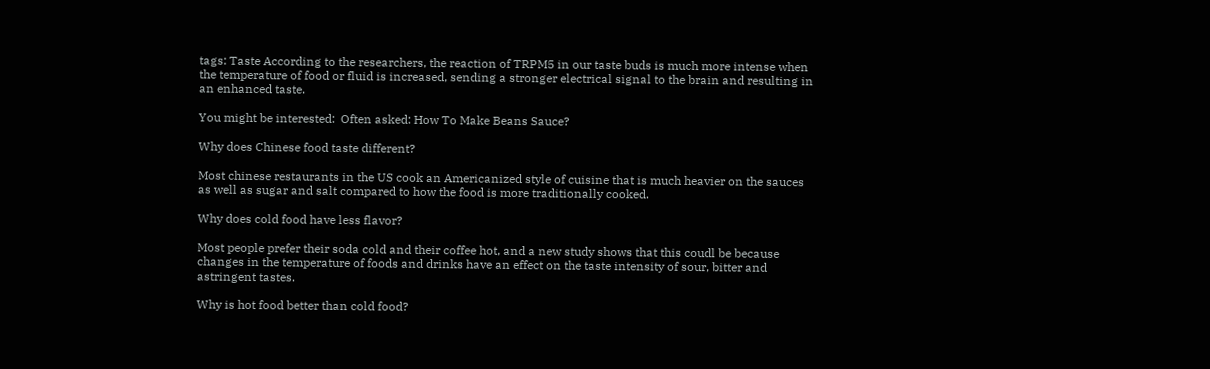tags: Taste According to the researchers, the reaction of TRPM5 in our taste buds is much more intense when the temperature of food or fluid is increased, sending a stronger electrical signal to the brain and resulting in an enhanced taste.

You might be interested:  Often asked: How To Make Beans Sauce?

Why does Chinese food taste different?

Most chinese restaurants in the US cook an Americanized style of cuisine that is much heavier on the sauces as well as sugar and salt compared to how the food is more traditionally cooked.

Why does cold food have less flavor?

Most people prefer their soda cold and their coffee hot, and a new study shows that this coudl be because changes in the temperature of foods and drinks have an effect on the taste intensity of sour, bitter and astringent tastes.

Why is hot food better than cold food?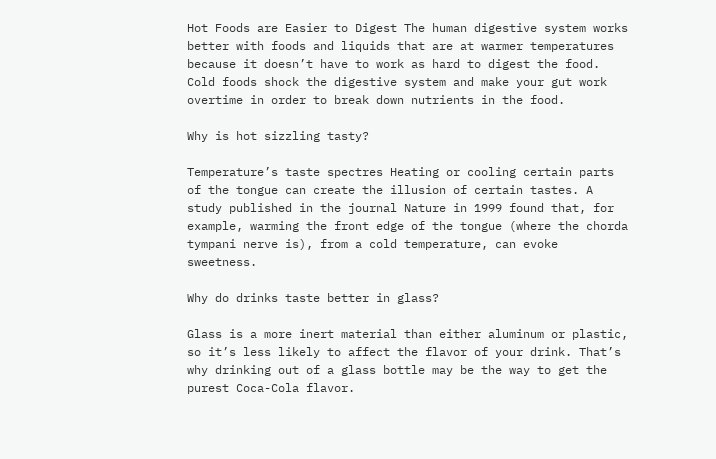Hot Foods are Easier to Digest The human digestive system works better with foods and liquids that are at warmer temperatures because it doesn’t have to work as hard to digest the food. Cold foods shock the digestive system and make your gut work overtime in order to break down nutrients in the food.

Why is hot sizzling tasty?

Temperature’s taste spectres Heating or cooling certain parts of the tongue can create the illusion of certain tastes. A study published in the journal Nature in 1999 found that, for example, warming the front edge of the tongue (where the chorda tympani nerve is), from a cold temperature, can evoke sweetness.

Why do drinks taste better in glass?

Glass is a more inert material than either aluminum or plastic, so it’s less likely to affect the flavor of your drink. That’s why drinking out of a glass bottle may be the way to get the purest Coca-Cola flavor.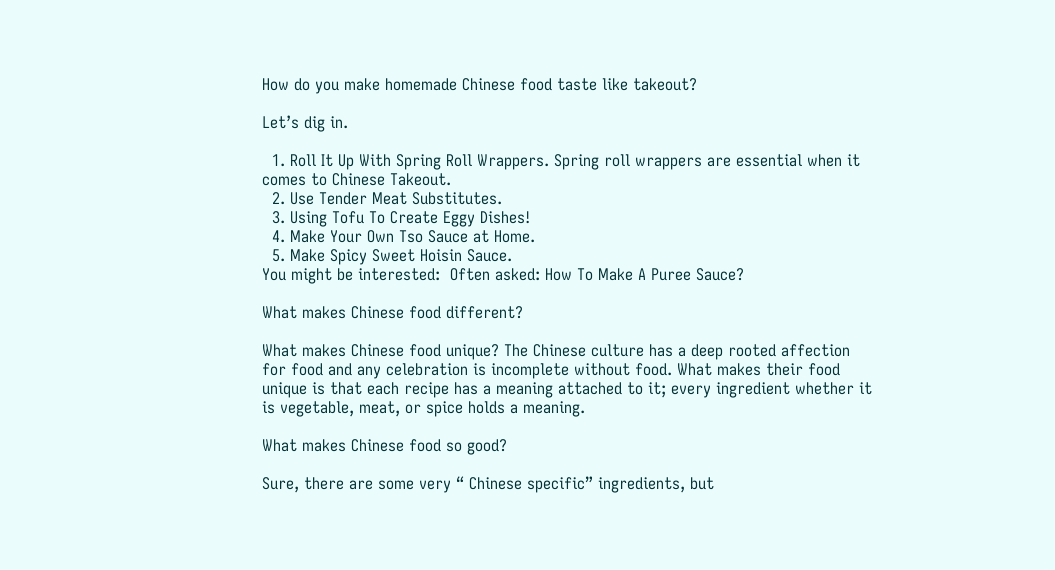How do you make homemade Chinese food taste like takeout?

Let’s dig in.

  1. Roll It Up With Spring Roll Wrappers. Spring roll wrappers are essential when it comes to Chinese Takeout.
  2. Use Tender Meat Substitutes.
  3. Using Tofu To Create Eggy Dishes!
  4. Make Your Own Tso Sauce at Home.
  5. Make Spicy Sweet Hoisin Sauce.
You might be interested:  Often asked: How To Make A Puree Sauce?

What makes Chinese food different?

What makes Chinese food unique? The Chinese culture has a deep rooted affection for food and any celebration is incomplete without food. What makes their food unique is that each recipe has a meaning attached to it; every ingredient whether it is vegetable, meat, or spice holds a meaning.

What makes Chinese food so good?

Sure, there are some very “ Chinese specific” ingredients, but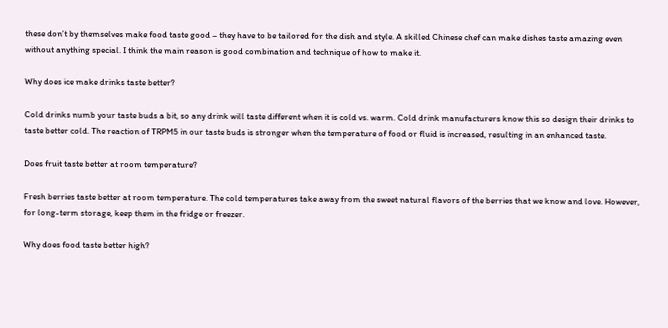these don’t by themselves make food taste good – they have to be tailored for the dish and style. A skilled Chinese chef can make dishes taste amazing even without anything special. I think the main reason is good combination and technique of how to make it.

Why does ice make drinks taste better?

Cold drinks numb your taste buds a bit, so any drink will taste different when it is cold vs. warm. Cold drink manufacturers know this so design their drinks to taste better cold. The reaction of TRPM5 in our taste buds is stronger when the temperature of food or fluid is increased, resulting in an enhanced taste.

Does fruit taste better at room temperature?

Fresh berries taste better at room temperature. The cold temperatures take away from the sweet natural flavors of the berries that we know and love. However, for long-term storage, keep them in the fridge or freezer.

Why does food taste better high?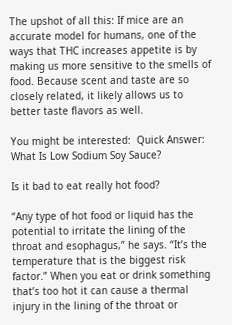The upshot of all this: If mice are an accurate model for humans, one of the ways that THC increases appetite is by making us more sensitive to the smells of food. Because scent and taste are so closely related, it likely allows us to better taste flavors as well.

You might be interested:  Quick Answer: What Is Low Sodium Soy Sauce?

Is it bad to eat really hot food?

“Any type of hot food or liquid has the potential to irritate the lining of the throat and esophagus,” he says. “It’s the temperature that is the biggest risk factor.” When you eat or drink something that’s too hot it can cause a thermal injury in the lining of the throat or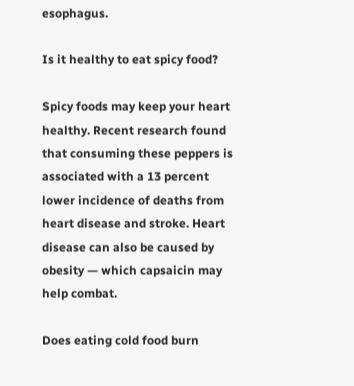esophagus.

Is it healthy to eat spicy food?

Spicy foods may keep your heart healthy. Recent research found that consuming these peppers is associated with a 13 percent lower incidence of deaths from heart disease and stroke. Heart disease can also be caused by obesity — which capsaicin may help combat.

Does eating cold food burn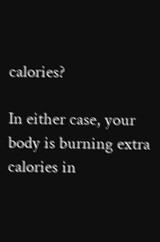calories?

In either case, your body is burning extra calories in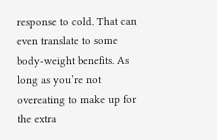response to cold. That can even translate to some body-weight benefits. As long as you’re not overeating to make up for the extra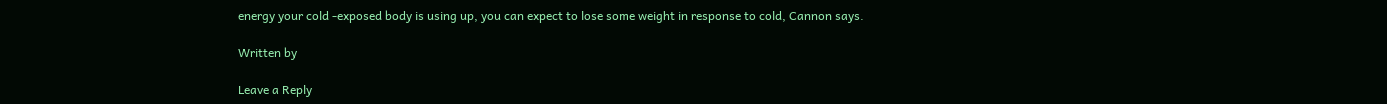energy your cold -exposed body is using up, you can expect to lose some weight in response to cold, Cannon says.

Written by

Leave a Reply